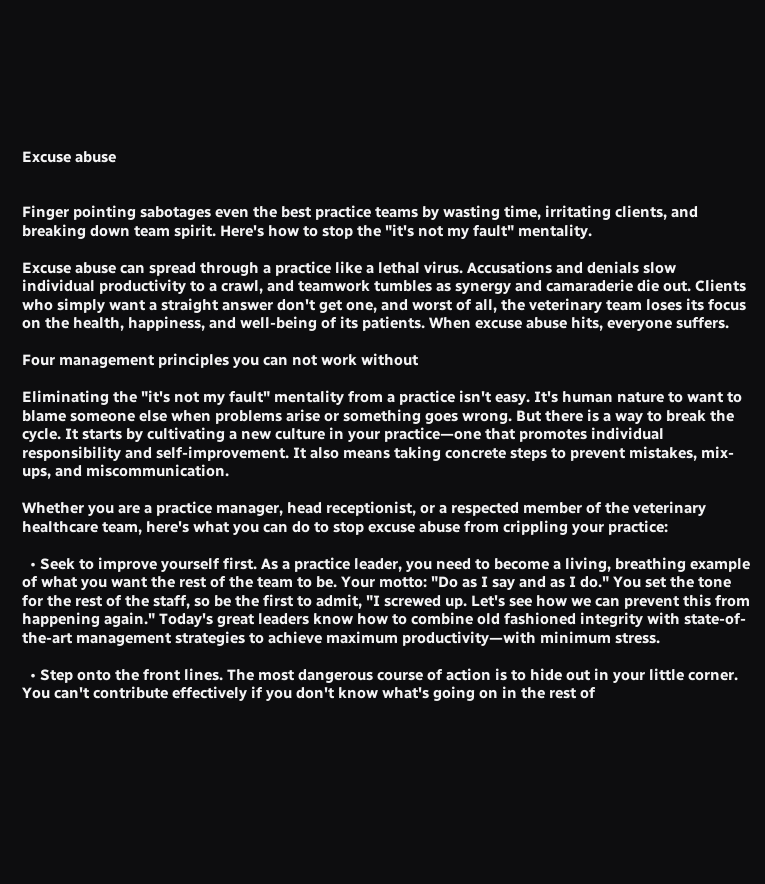Excuse abuse


Finger pointing sabotages even the best practice teams by wasting time, irritating clients, and breaking down team spirit. Here's how to stop the "it's not my fault" mentality.

Excuse abuse can spread through a practice like a lethal virus. Accusations and denials slow individual productivity to a crawl, and teamwork tumbles as synergy and camaraderie die out. Clients who simply want a straight answer don't get one, and worst of all, the veterinary team loses its focus on the health, happiness, and well-being of its patients. When excuse abuse hits, everyone suffers.

Four management principles you can not work without

Eliminating the "it's not my fault" mentality from a practice isn't easy. It's human nature to want to blame someone else when problems arise or something goes wrong. But there is a way to break the cycle. It starts by cultivating a new culture in your practice—one that promotes individual responsibility and self-improvement. It also means taking concrete steps to prevent mistakes, mix-ups, and miscommunication.

Whether you are a practice manager, head receptionist, or a respected member of the veterinary healthcare team, here's what you can do to stop excuse abuse from crippling your practice:

  • Seek to improve yourself first. As a practice leader, you need to become a living, breathing example of what you want the rest of the team to be. Your motto: "Do as I say and as I do." You set the tone for the rest of the staff, so be the first to admit, "I screwed up. Let's see how we can prevent this from happening again." Today's great leaders know how to combine old fashioned integrity with state-of-the-art management strategies to achieve maximum productivity—with minimum stress.

  • Step onto the front lines. The most dangerous course of action is to hide out in your little corner. You can't contribute effectively if you don't know what's going on in the rest of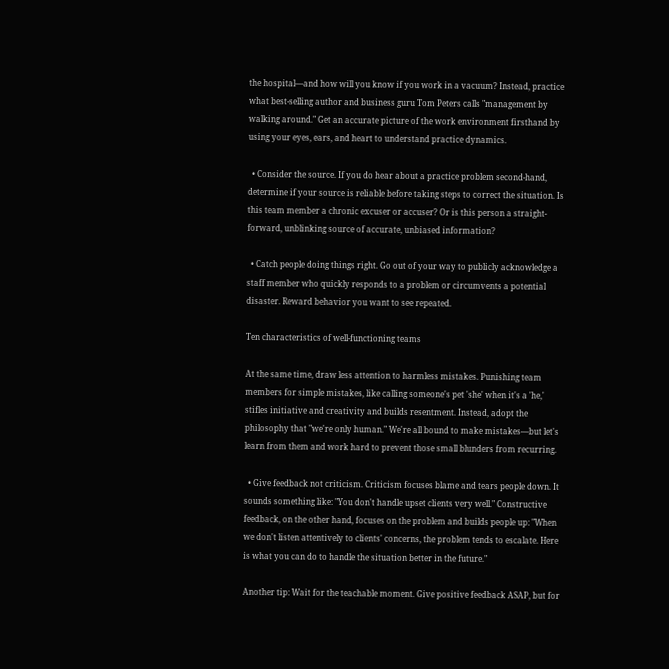the hospital—and how will you know if you work in a vacuum? Instead, practice what best-selling author and business guru Tom Peters calls "management by walking around." Get an accurate picture of the work environment firsthand by using your eyes, ears, and heart to understand practice dynamics.

  • Consider the source. If you do hear about a practice problem second-hand, determine if your source is reliable before taking steps to correct the situation. Is this team member a chronic excuser or accuser? Or is this person a straight-forward, unblinking source of accurate, unbiased information?

  • Catch people doing things right. Go out of your way to publicly acknowledge a staff member who quickly responds to a problem or circumvents a potential disaster. Reward behavior you want to see repeated.

Ten characteristics of well-functioning teams

At the same time, draw less attention to harmless mistakes. Punishing team members for simple mistakes, like calling someone's pet 'she' when it's a 'he,' stifles initiative and creativity and builds resentment. Instead, adopt the philosophy that "we're only human." We're all bound to make mistakes—but let's learn from them and work hard to prevent those small blunders from recurring.

  • Give feedback not criticism. Criticism focuses blame and tears people down. It sounds something like: "You don't handle upset clients very well." Constructive feedback, on the other hand, focuses on the problem and builds people up: "When we don't listen attentively to clients' concerns, the problem tends to escalate. Here is what you can do to handle the situation better in the future."

Another tip: Wait for the teachable moment. Give positive feedback ASAP, but for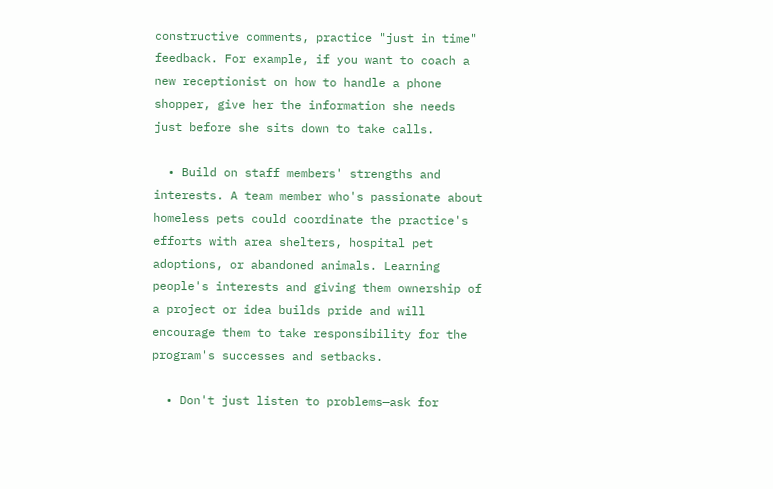constructive comments, practice "just in time" feedback. For example, if you want to coach a new receptionist on how to handle a phone shopper, give her the information she needs just before she sits down to take calls.

  • Build on staff members' strengths and interests. A team member who's passionate about homeless pets could coordinate the practice's efforts with area shelters, hospital pet adoptions, or abandoned animals. Learning people's interests and giving them ownership of a project or idea builds pride and will encourage them to take responsibility for the program's successes and setbacks.

  • Don't just listen to problems—ask for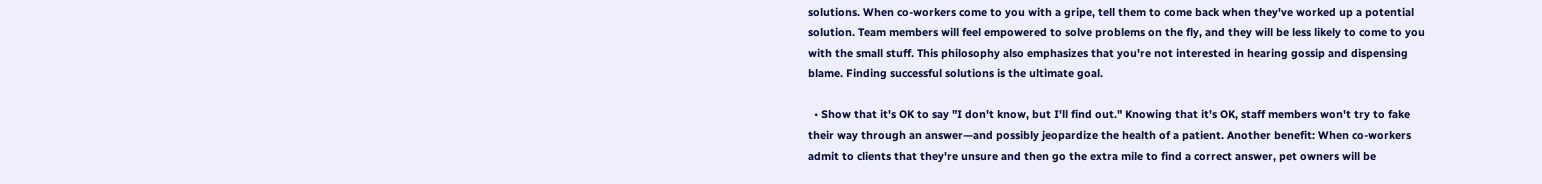solutions. When co-workers come to you with a gripe, tell them to come back when they've worked up a potential solution. Team members will feel empowered to solve problems on the fly, and they will be less likely to come to you with the small stuff. This philosophy also emphasizes that you're not interested in hearing gossip and dispensing blame. Finding successful solutions is the ultimate goal.

  • Show that it's OK to say "I don't know, but I'll find out." Knowing that it's OK, staff members won't try to fake their way through an answer—and possibly jeopardize the health of a patient. Another benefit: When co-workers admit to clients that they're unsure and then go the extra mile to find a correct answer, pet owners will be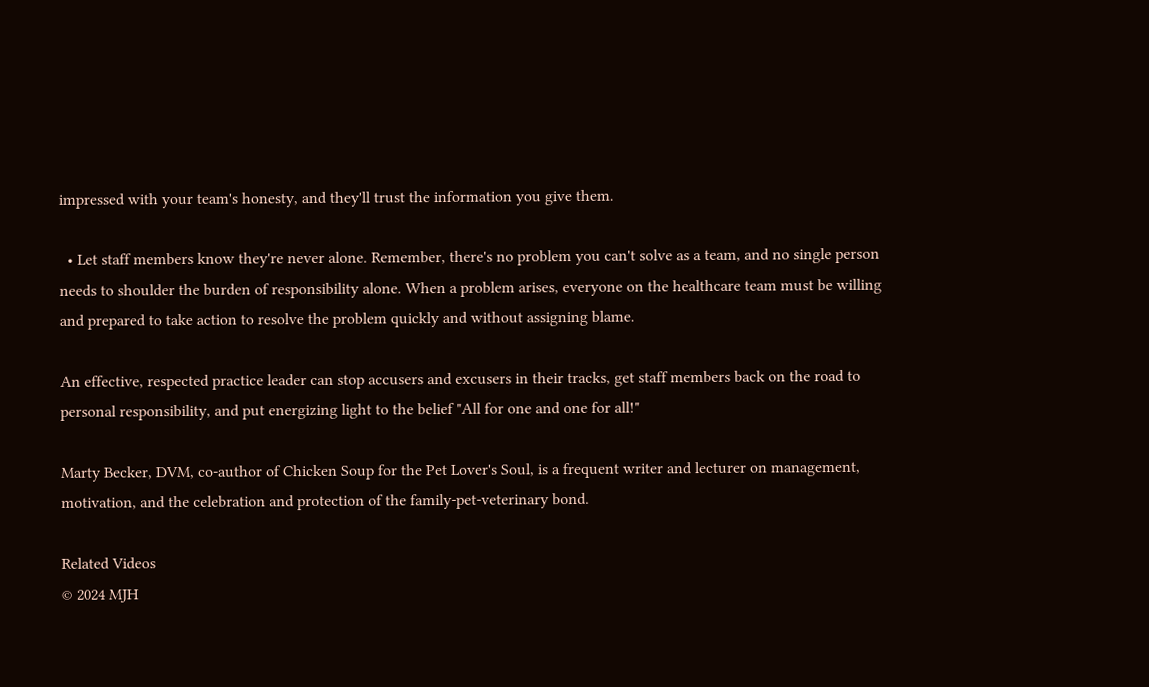impressed with your team's honesty, and they'll trust the information you give them.

  • Let staff members know they're never alone. Remember, there's no problem you can't solve as a team, and no single person needs to shoulder the burden of responsibility alone. When a problem arises, everyone on the healthcare team must be willing and prepared to take action to resolve the problem quickly and without assigning blame.

An effective, respected practice leader can stop accusers and excusers in their tracks, get staff members back on the road to personal responsibility, and put energizing light to the belief "All for one and one for all!"

Marty Becker, DVM, co-author of Chicken Soup for the Pet Lover's Soul, is a frequent writer and lecturer on management, motivation, and the celebration and protection of the family-pet-veterinary bond.

Related Videos
© 2024 MJH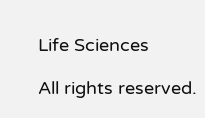Life Sciences

All rights reserved.